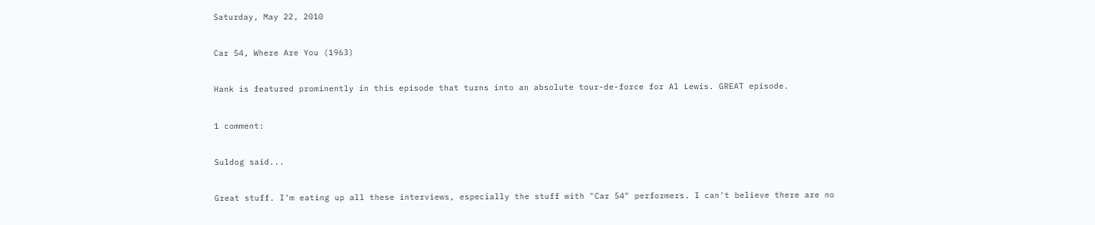Saturday, May 22, 2010

Car 54, Where Are You (1963)

Hank is featured prominently in this episode that turns into an absolute tour-de-force for Al Lewis. GREAT episode.

1 comment:

Suldog said...

Great stuff. I'm eating up all these interviews, especially the stuff with "Car 54" performers. I can't believe there are no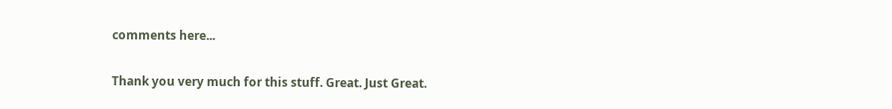comments here...

Thank you very much for this stuff. Great. Just Great.